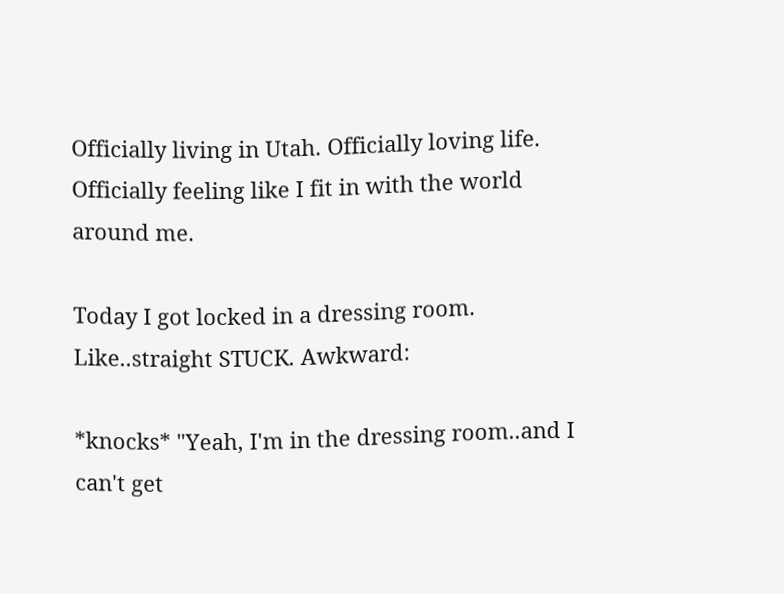Officially living in Utah. Officially loving life. Officially feeling like I fit in with the world around me.

Today I got locked in a dressing room. Like..straight STUCK. Awkward:

*knocks* "Yeah, I'm in the dressing room..and I can't get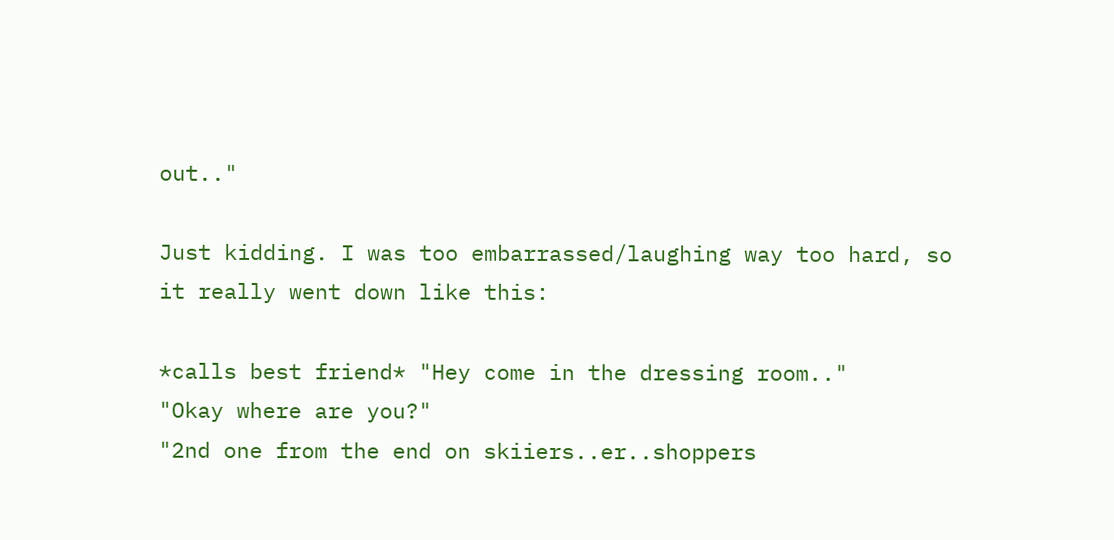out.."

Just kidding. I was too embarrassed/laughing way too hard, so it really went down like this:

*calls best friend* "Hey come in the dressing room.."
"Okay where are you?"
"2nd one from the end on skiiers..er..shoppers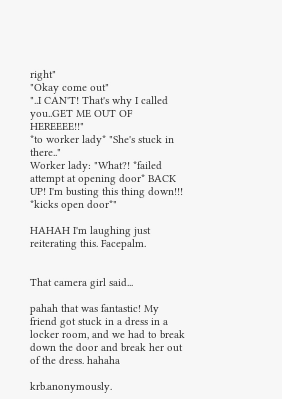right"
"Okay come out"
"..I CAN'T! That's why I called you..GET ME OUT OF HEREEEE!!"
*to worker lady* "She's stuck in there.."
Worker lady: "What?! *failed attempt at opening door* BACK UP! I'm busting this thing down!!! *kicks open door*"

HAHAH I'm laughing just reiterating this. Facepalm.


That camera girl said...

pahah that was fantastic! My friend got stuck in a dress in a locker room, and we had to break down the door and break her out of the dress. hahaha

krb.anonymously.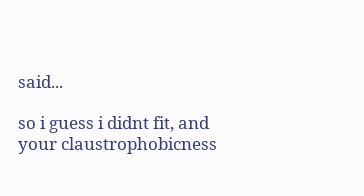said...

so i guess i didnt fit, and your claustrophobicness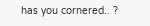has you cornered.. ?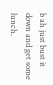b ah just bust it down and get some lunch.